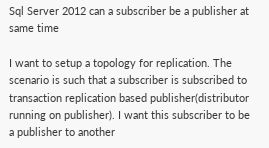Sql Server 2012 can a subscriber be a publisher at same time

I want to setup a topology for replication. The scenario is such that a subscriber is subscribed to transaction replication based publisher(distributor running on publisher). I want this subscriber to be a publisher to another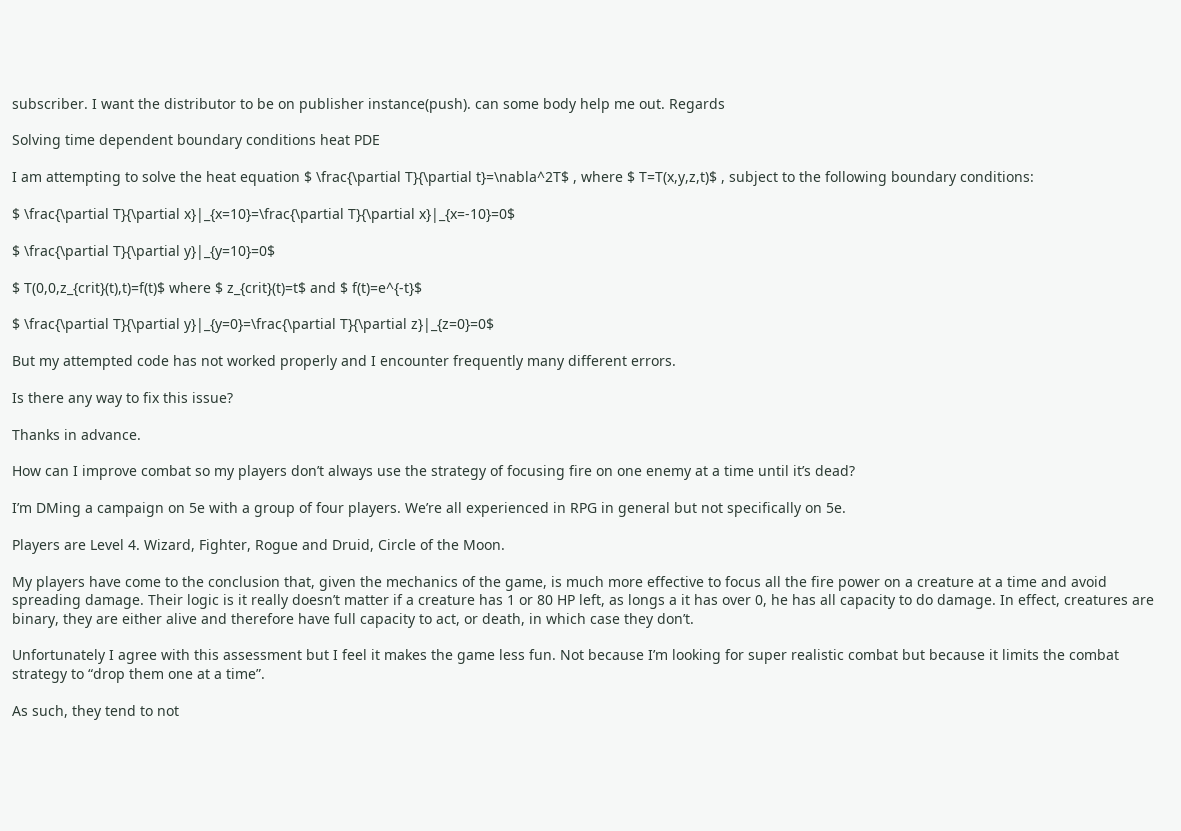subscriber. I want the distributor to be on publisher instance(push). can some body help me out. Regards

Solving time dependent boundary conditions heat PDE

I am attempting to solve the heat equation $ \frac{\partial T}{\partial t}=\nabla^2T$ , where $ T=T(x,y,z,t)$ , subject to the following boundary conditions:

$ \frac{\partial T}{\partial x}|_{x=10}=\frac{\partial T}{\partial x}|_{x=-10}=0$

$ \frac{\partial T}{\partial y}|_{y=10}=0$

$ T(0,0,z_{crit}(t),t)=f(t)$ where $ z_{crit}(t)=t$ and $ f(t)=e^{-t}$

$ \frac{\partial T}{\partial y}|_{y=0}=\frac{\partial T}{\partial z}|_{z=0}=0$

But my attempted code has not worked properly and I encounter frequently many different errors.

Is there any way to fix this issue?

Thanks in advance.

How can I improve combat so my players don’t always use the strategy of focusing fire on one enemy at a time until it’s dead?

I’m DMing a campaign on 5e with a group of four players. We’re all experienced in RPG in general but not specifically on 5e.

Players are Level 4. Wizard, Fighter, Rogue and Druid, Circle of the Moon.

My players have come to the conclusion that, given the mechanics of the game, is much more effective to focus all the fire power on a creature at a time and avoid spreading damage. Their logic is it really doesn’t matter if a creature has 1 or 80 HP left, as longs a it has over 0, he has all capacity to do damage. In effect, creatures are binary, they are either alive and therefore have full capacity to act, or death, in which case they don’t.

Unfortunately I agree with this assessment but I feel it makes the game less fun. Not because I’m looking for super realistic combat but because it limits the combat strategy to “drop them one at a time”.

As such, they tend to not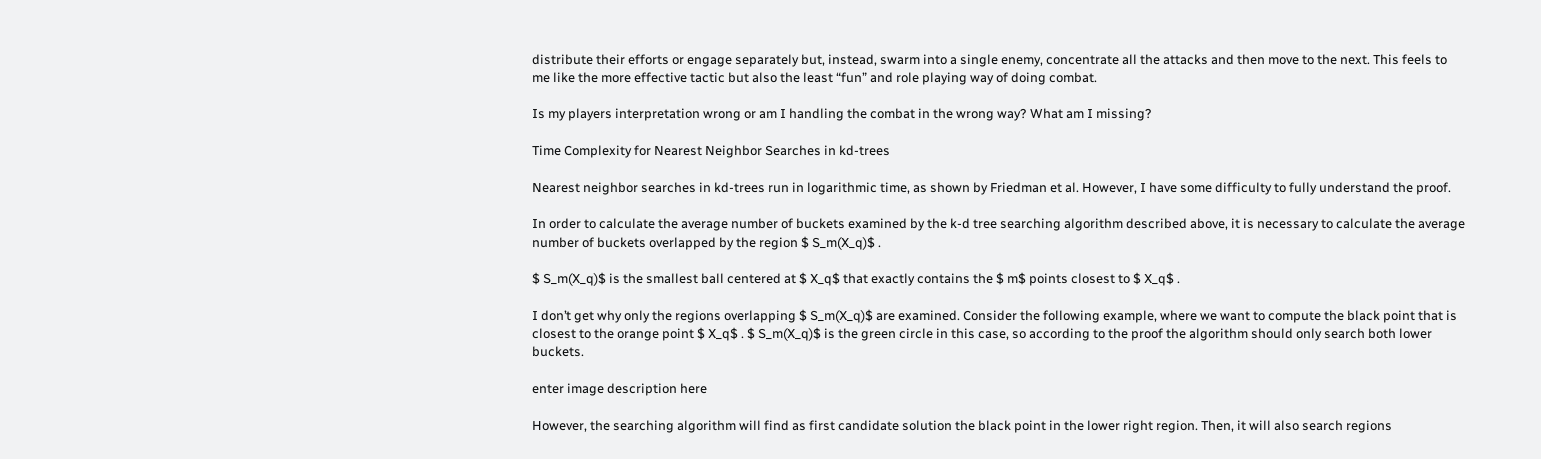distribute their efforts or engage separately but, instead, swarm into a single enemy, concentrate all the attacks and then move to the next. This feels to me like the more effective tactic but also the least “fun” and role playing way of doing combat.

Is my players interpretation wrong or am I handling the combat in the wrong way? What am I missing?

Time Complexity for Nearest Neighbor Searches in kd-trees

Nearest neighbor searches in kd-trees run in logarithmic time, as shown by Friedman et al. However, I have some difficulty to fully understand the proof.

In order to calculate the average number of buckets examined by the k-d tree searching algorithm described above, it is necessary to calculate the average number of buckets overlapped by the region $ S_m(X_q)$ .

$ S_m(X_q)$ is the smallest ball centered at $ X_q$ that exactly contains the $ m$ points closest to $ X_q$ .

I don’t get why only the regions overlapping $ S_m(X_q)$ are examined. Consider the following example, where we want to compute the black point that is closest to the orange point $ X_q$ . $ S_m(X_q)$ is the green circle in this case, so according to the proof the algorithm should only search both lower buckets.

enter image description here

However, the searching algorithm will find as first candidate solution the black point in the lower right region. Then, it will also search regions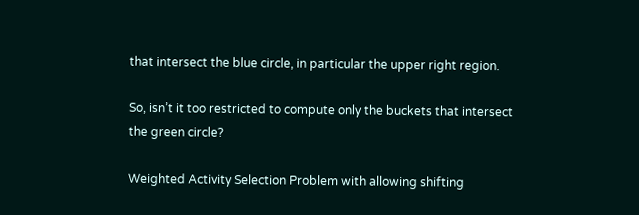that intersect the blue circle, in particular the upper right region.

So, isn’t it too restricted to compute only the buckets that intersect the green circle?

Weighted Activity Selection Problem with allowing shifting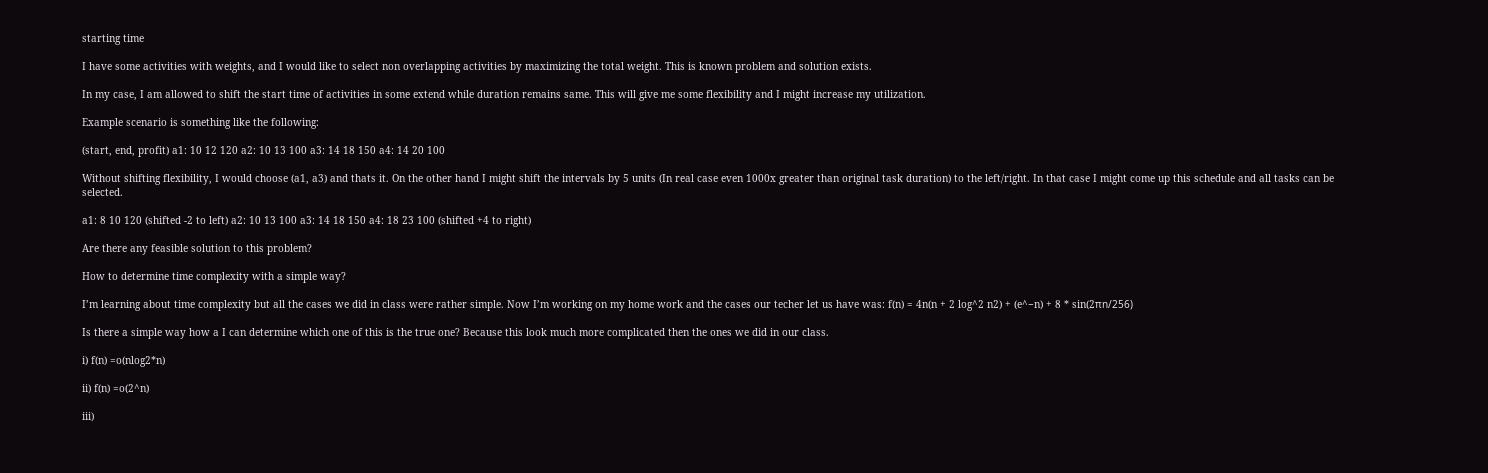starting time

I have some activities with weights, and I would like to select non overlapping activities by maximizing the total weight. This is known problem and solution exists.

In my case, I am allowed to shift the start time of activities in some extend while duration remains same. This will give me some flexibility and I might increase my utilization.

Example scenario is something like the following:

(start, end, profit) a1: 10 12 120 a2: 10 13 100 a3: 14 18 150 a4: 14 20 100

Without shifting flexibility, I would choose (a1, a3) and thats it. On the other hand I might shift the intervals by 5 units (In real case even 1000x greater than original task duration) to the left/right. In that case I might come up this schedule and all tasks can be selected.

a1: 8 10 120 (shifted -2 to left) a2: 10 13 100 a3: 14 18 150 a4: 18 23 100 (shifted +4 to right)

Are there any feasible solution to this problem?

How to determine time complexity with a simple way?

I’m learning about time complexity but all the cases we did in class were rather simple. Now I’m working on my home work and the cases our techer let us have was: f(n) = 4n(n + 2 log^2 n2) + (e^−n) + 8 * sin(2πn/256)

Is there a simple way how a I can determine which one of this is the true one? Because this look much more complicated then the ones we did in our class.

i) f(n) =o(nlog2*n)

ii) f(n) =o(2^n)

iii)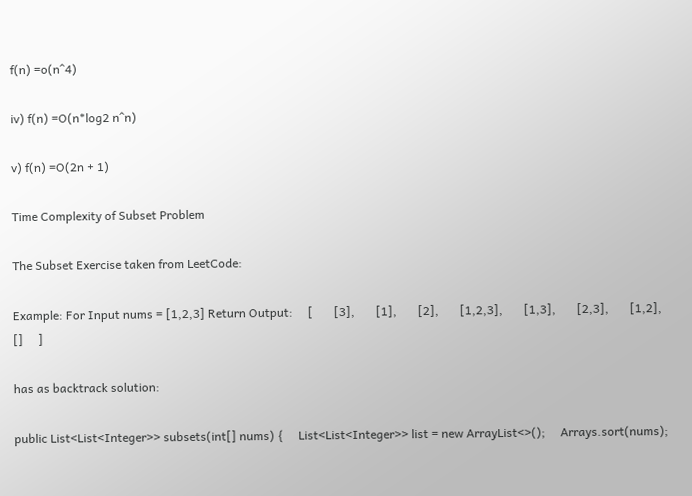f(n) =o(n^4)

iv) f(n) =O(n*log2 n^n)

v) f(n) =O(2n + 1)

Time Complexity of Subset Problem

The Subset Exercise taken from LeetCode:

Example: For Input nums = [1,2,3] Return Output:     [       [3],       [1],       [2],       [1,2,3],       [1,3],       [2,3],       [1,2],       []     ]

has as backtrack solution:

public List<List<Integer>> subsets(int[] nums) {     List<List<Integer>> list = new ArrayList<>();     Arrays.sort(nums);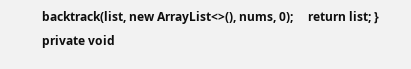backtrack(list, new ArrayList<>(), nums, 0);     return list; }  private void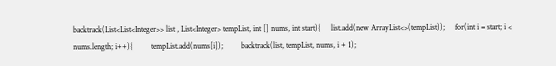backtrack(List<List<Integer>> list , List<Integer> tempList, int [] nums, int start){     list.add(new ArrayList<>(tempList));     for(int i = start; i < nums.length; i++){         tempList.add(nums[i]);         backtrack(list, tempList, nums, i + 1);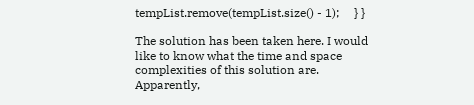tempList.remove(tempList.size() - 1);     } }

The solution has been taken here. I would like to know what the time and space complexities of this solution are. Apparently,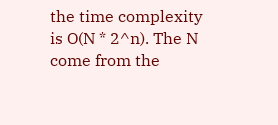the time complexity is O(N * 2^n). The N come from the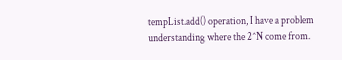tempList.add() operation, I have a problem understanding where the 2^N come from.